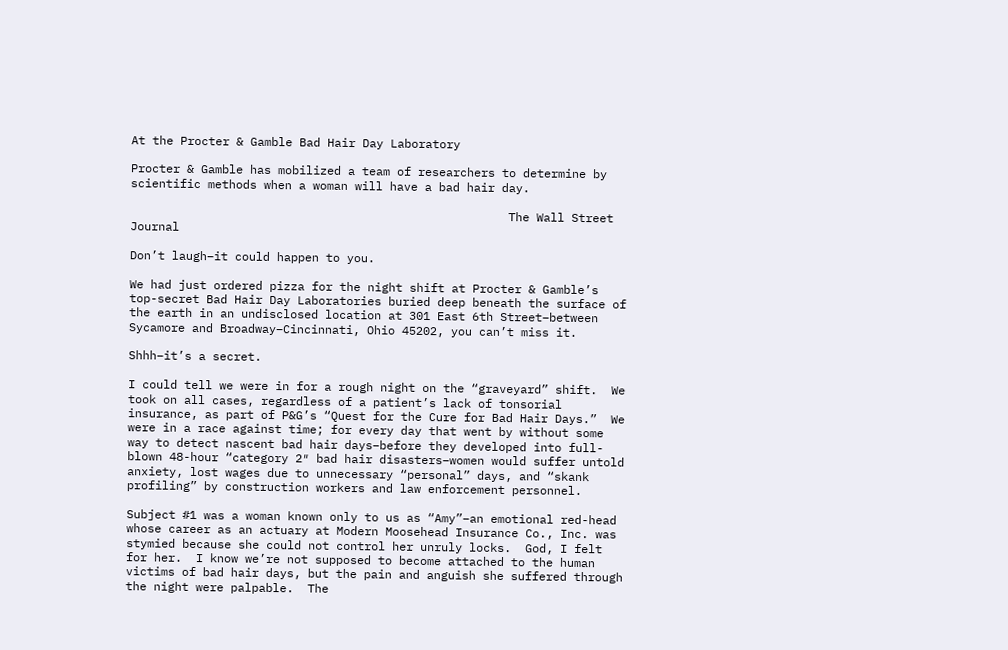At the Procter & Gamble Bad Hair Day Laboratory

Procter & Gamble has mobilized a team of researchers to determine by scientific methods when a woman will have a bad hair day.

                                                      The Wall Street Journal

Don’t laugh–it could happen to you.

We had just ordered pizza for the night shift at Procter & Gamble’s top-secret Bad Hair Day Laboratories buried deep beneath the surface of the earth in an undisclosed location at 301 East 6th Street–between Sycamore and Broadway–Cincinnati, Ohio 45202, you can’t miss it.

Shhh–it’s a secret.

I could tell we were in for a rough night on the “graveyard” shift.  We took on all cases, regardless of a patient’s lack of tonsorial insurance, as part of P&G’s “Quest for the Cure for Bad Hair Days.”  We were in a race against time; for every day that went by without some way to detect nascent bad hair days–before they developed into full-blown 48-hour “category 2″ bad hair disasters–women would suffer untold anxiety, lost wages due to unnecessary “personal” days, and “skank profiling” by construction workers and law enforcement personnel.

Subject #1 was a woman known only to us as “Amy”–an emotional red-head whose career as an actuary at Modern Moosehead Insurance Co., Inc. was stymied because she could not control her unruly locks.  God, I felt for her.  I know we’re not supposed to become attached to the human victims of bad hair days, but the pain and anguish she suffered through the night were palpable.  The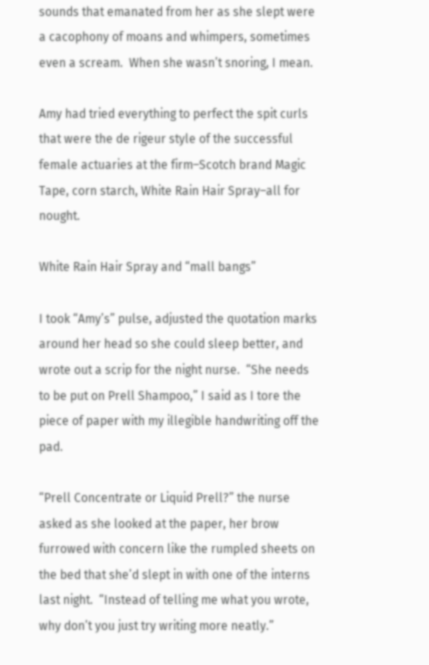sounds that emanated from her as she slept were a cacophony of moans and whimpers, sometimes even a scream.  When she wasn’t snoring, I mean.

Amy had tried everything to perfect the spit curls that were the de rigeur style of the successful female actuaries at the firm–Scotch brand Magic Tape, corn starch, White Rain Hair Spray–all for nought.

White Rain Hair Spray and “mall bangs”

I took “Amy’s” pulse, adjusted the quotation marks around her head so she could sleep better, and wrote out a scrip for the night nurse.  “She needs to be put on Prell Shampoo,” I said as I tore the piece of paper with my illegible handwriting off the pad.

“Prell Concentrate or Liquid Prell?” the nurse asked as she looked at the paper, her brow furrowed with concern like the rumpled sheets on the bed that she’d slept in with one of the interns last night.  “Instead of telling me what you wrote, why don’t you just try writing more neatly.”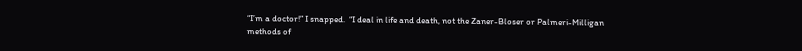“I’m a doctor!” I snapped.  “I deal in life and death, not the Zaner-Bloser or Palmeri-Milligan methods of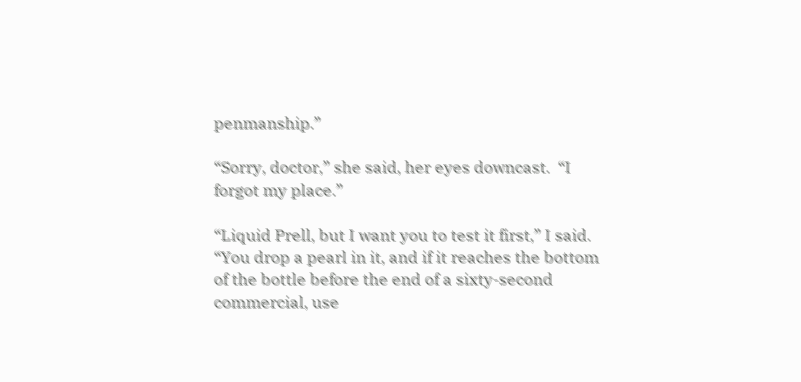penmanship.”

“Sorry, doctor,” she said, her eyes downcast.  “I forgot my place.”

“Liquid Prell, but I want you to test it first,” I said.  “You drop a pearl in it, and if it reaches the bottom of the bottle before the end of a sixty-second commercial, use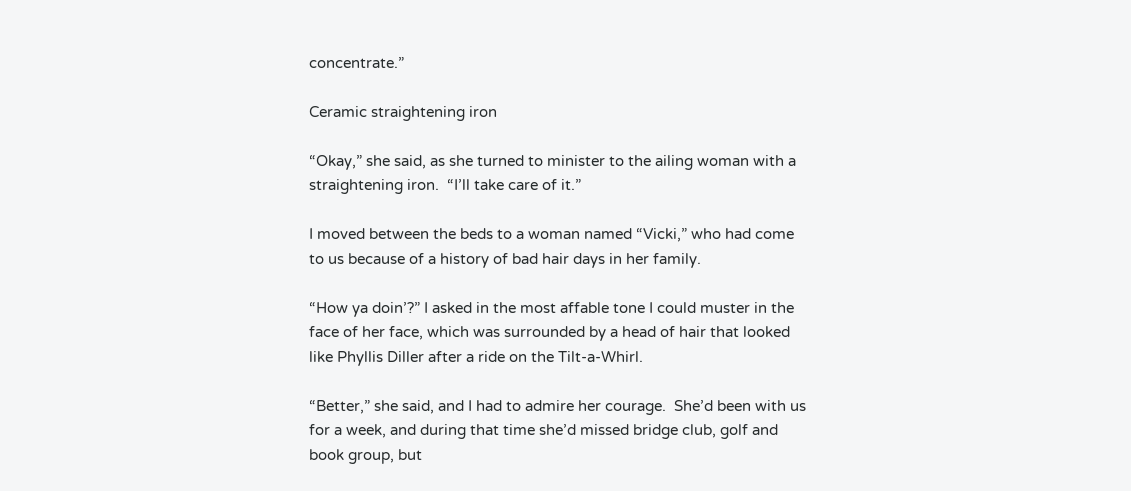concentrate.”

Ceramic straightening iron

“Okay,” she said, as she turned to minister to the ailing woman with a straightening iron.  “I’ll take care of it.”

I moved between the beds to a woman named “Vicki,” who had come to us because of a history of bad hair days in her family.

“How ya doin’?” I asked in the most affable tone I could muster in the face of her face, which was surrounded by a head of hair that looked like Phyllis Diller after a ride on the Tilt-a-Whirl.

“Better,” she said, and I had to admire her courage.  She’d been with us for a week, and during that time she’d missed bridge club, golf and book group, but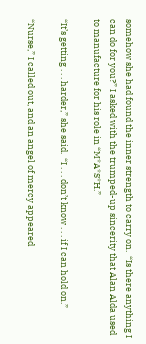somehow she had found the inner strength to carry on.  “Is there anything I can do for you?” I asked with the trumped-up sincerity that Alan Alda used to manufacture for his role in “M*A*S*H.”

“It’s getting . . . harder,” she said.  “I . . . don’t know . . . if I can hold on.”

“Nurse,” I called out, and an angel of mercy appeared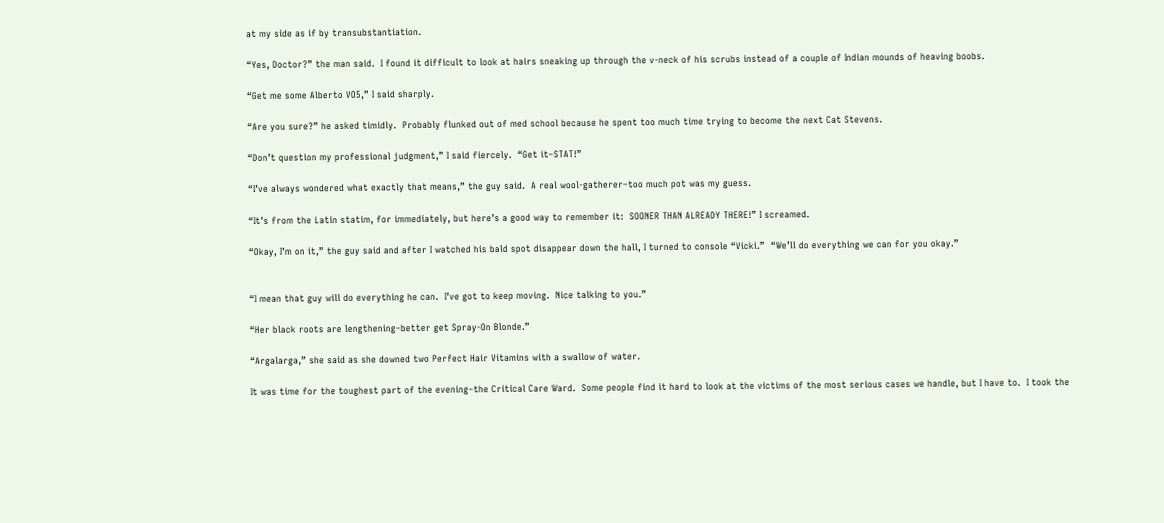at my side as if by transubstantiation.

“Yes, Doctor?” the man said.  I found it difficult to look at hairs sneaking up through the v-neck of his scrubs instead of a couple of Indian mounds of heaving boobs.

“Get me some Alberto VO5,” I said sharply.

“Are you sure?” he asked timidly.  Probably flunked out of med school because he spent too much time trying to become the next Cat Stevens.

“Don’t question my professional judgment,” I said fiercely.  “Get it–STAT!”

“I’ve always wondered what exactly that means,” the guy said.  A real wool-gatherer–too much pot was my guess.

“It’s from the Latin statim, for immediately, but here’s a good way to remember it:  SOONER THAN ALREADY THERE!” I screamed.

“Okay, I’m on it,” the guy said and after I watched his bald spot disappear down the hall, I turned to console “Vicki.”  “We’ll do everything we can for you okay.”


“I mean that guy will do everything he can.  I’ve got to keep moving.  Nice talking to you.”

“Her black roots are lengthening–better get Spray-On Blonde.”

“Argalarga,” she said as she downed two Perfect Hair Vitamins with a swallow of water.

It was time for the toughest part of the evening–the Critical Care Ward.  Some people find it hard to look at the victims of the most serious cases we handle, but I have to.  I took the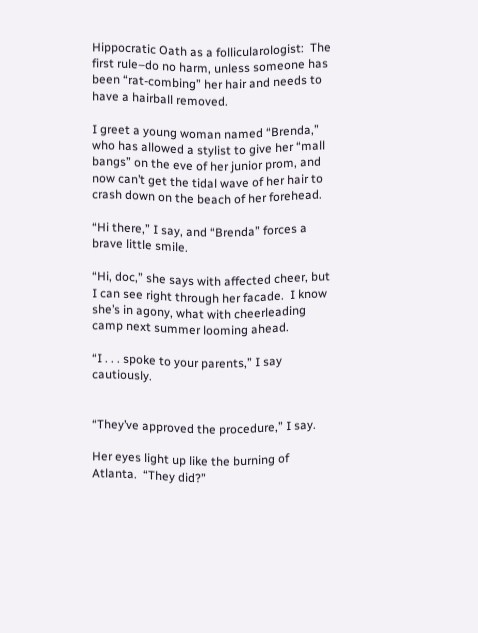Hippocratic Oath as a follicularologist:  The first rule–do no harm, unless someone has been “rat-combing” her hair and needs to have a hairball removed.

I greet a young woman named “Brenda,” who has allowed a stylist to give her “mall bangs” on the eve of her junior prom, and now can’t get the tidal wave of her hair to crash down on the beach of her forehead.

“Hi there,” I say, and “Brenda” forces a brave little smile.

“Hi, doc,” she says with affected cheer, but I can see right through her facade.  I know she’s in agony, what with cheerleading camp next summer looming ahead.

“I . . . spoke to your parents,” I say cautiously.


“They’ve approved the procedure,” I say.

Her eyes light up like the burning of Atlanta.  “They did?”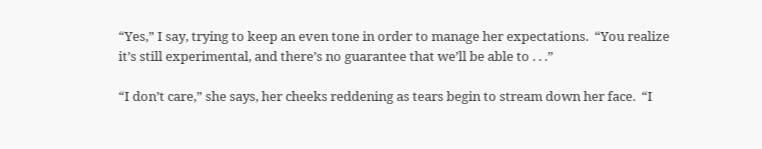“Yes,” I say, trying to keep an even tone in order to manage her expectations.  “You realize it’s still experimental, and there’s no guarantee that we’ll be able to . . .”

“I don’t care,” she says, her cheeks reddening as tears begin to stream down her face.  “I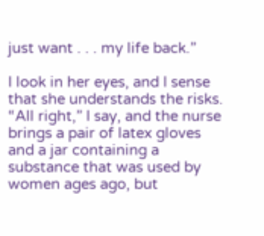just want . . . my life back.”

I look in her eyes, and I sense that she understands the risks.  “All right,” I say, and the nurse brings a pair of latex gloves and a jar containing a substance that was used by women ages ago, but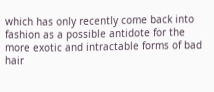which has only recently come back into fashion as a possible antidote for the more exotic and intractable forms of bad hair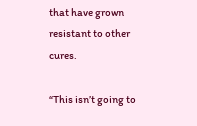that have grown resistant to other cures.

“This isn’t going to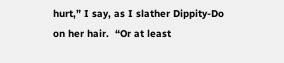hurt,” I say, as I slather Dippity-Do on her hair.  “Or at least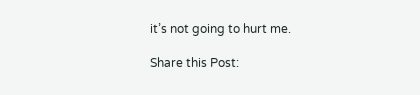it’s not going to hurt me.

Share this Post: